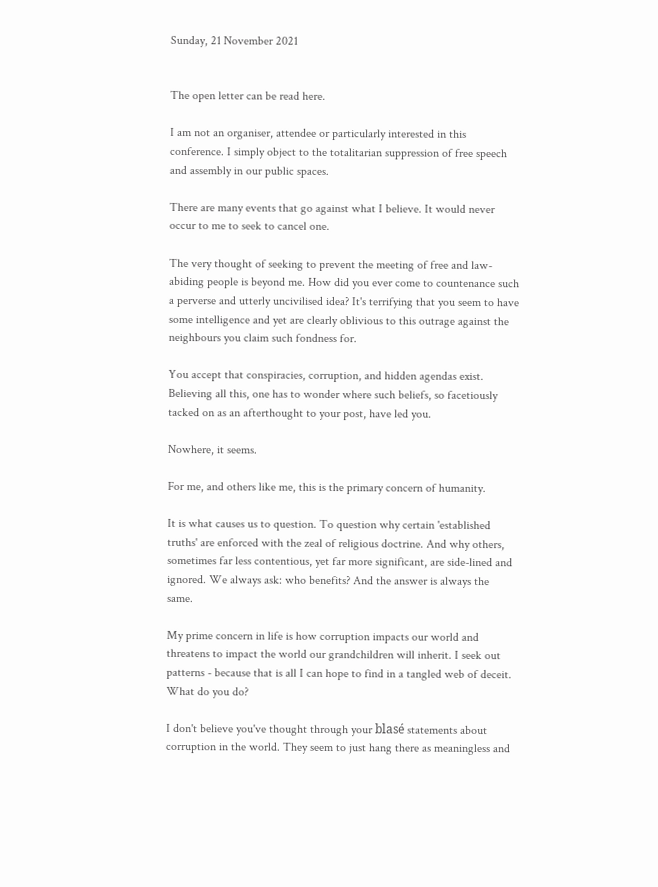Sunday, 21 November 2021


The open letter can be read here.

I am not an organiser, attendee or particularly interested in this conference. I simply object to the totalitarian suppression of free speech and assembly in our public spaces.

There are many events that go against what I believe. It would never occur to me to seek to cancel one.

The very thought of seeking to prevent the meeting of free and law-abiding people is beyond me. How did you ever come to countenance such a perverse and utterly uncivilised idea? It's terrifying that you seem to have some intelligence and yet are clearly oblivious to this outrage against the neighbours you claim such fondness for.

You accept that conspiracies, corruption, and hidden agendas exist. Believing all this, one has to wonder where such beliefs, so facetiously tacked on as an afterthought to your post, have led you.

Nowhere, it seems.

For me, and others like me, this is the primary concern of humanity.

It is what causes us to question. To question why certain 'established truths' are enforced with the zeal of religious doctrine. And why others, sometimes far less contentious, yet far more significant, are side-lined and ignored. We always ask: who benefits? And the answer is always the same.

My prime concern in life is how corruption impacts our world and threatens to impact the world our grandchildren will inherit. I seek out patterns - because that is all I can hope to find in a tangled web of deceit. What do you do?

I don't believe you've thought through your blasé statements about corruption in the world. They seem to just hang there as meaningless and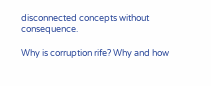disconnected concepts without consequence.

Why is corruption rife? Why and how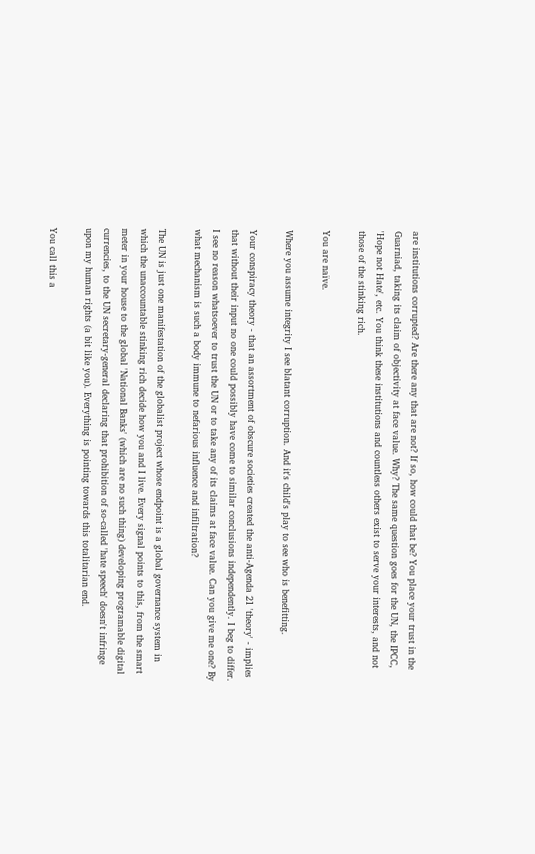are institutions corrupted? Are there any that are not? If so, how could that be? You place your trust in the Guarniad, taking its claim of objectivity at face value. Why? The same question goes for the UN, the IPCC, 'Hope not Hate', etc. You think these institutions and countless others exist to serve your interests, and not those of the stinking rich.

You are naïve.

Where you assume integrity I see blatant corruption. And it's child's play to see who is benefitting.

Your conspiracy theory - that an assortment of obscure societies created the anti-Agenda 21 'theory' - implies that without their input no one could possibly have come to similar conclusions independently. I beg to differ. I see no reason whatsoever to trust the UN or to take any of its claims at face value. Can you give me one? By what mechanism is such a body immune to nefarious influence and infiltration?

The UN is just one manifestation of the globalist project whose endpoint is a global governance system in which the unaccountable stinking rich decide how you and I live. Every signal points to this, from the smart meter in your house to the global 'National Banks' (which are no such thing) developing programable digital currencies, to the UN secretary-general declaring that prohibition of so-called 'hate speech' doesn't infringe upon my human rights (a bit like you). Everything is pointing towards this totalitarian end.

You call this a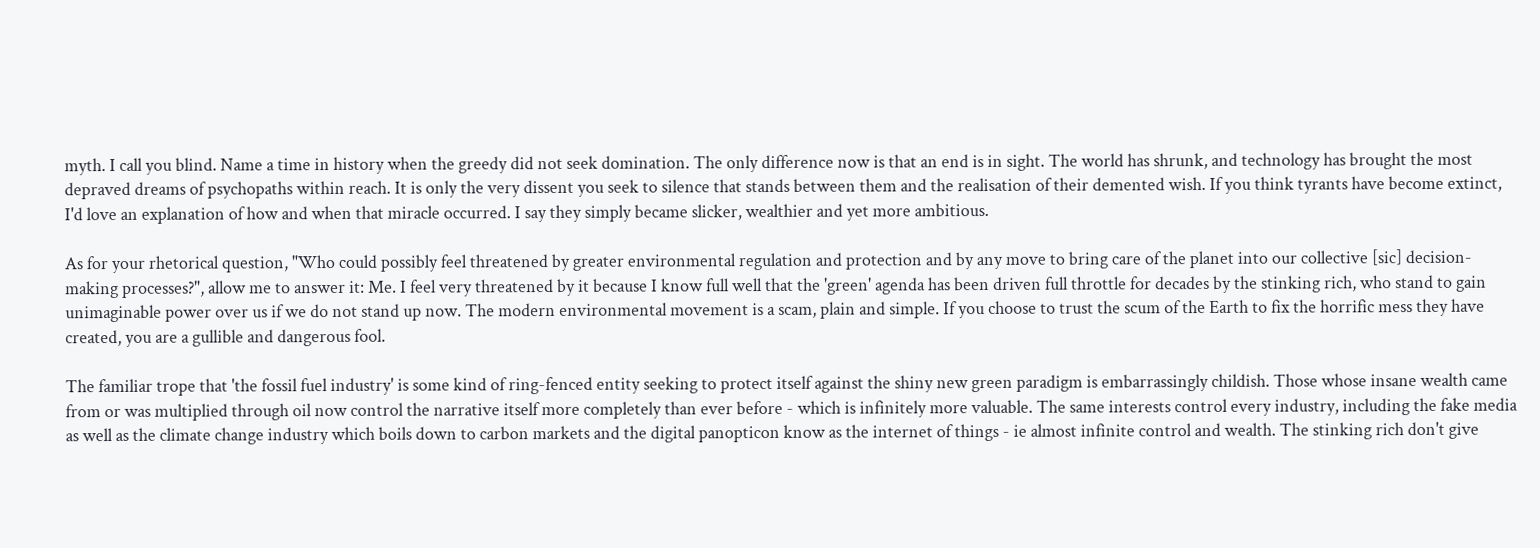myth. I call you blind. Name a time in history when the greedy did not seek domination. The only difference now is that an end is in sight. The world has shrunk, and technology has brought the most depraved dreams of psychopaths within reach. It is only the very dissent you seek to silence that stands between them and the realisation of their demented wish. If you think tyrants have become extinct, I'd love an explanation of how and when that miracle occurred. I say they simply became slicker, wealthier and yet more ambitious.

As for your rhetorical question, "Who could possibly feel threatened by greater environmental regulation and protection and by any move to bring care of the planet into our collective [sic] decision-making processes?", allow me to answer it: Me. I feel very threatened by it because I know full well that the 'green' agenda has been driven full throttle for decades by the stinking rich, who stand to gain unimaginable power over us if we do not stand up now. The modern environmental movement is a scam, plain and simple. If you choose to trust the scum of the Earth to fix the horrific mess they have created, you are a gullible and dangerous fool.

The familiar trope that 'the fossil fuel industry' is some kind of ring-fenced entity seeking to protect itself against the shiny new green paradigm is embarrassingly childish. Those whose insane wealth came from or was multiplied through oil now control the narrative itself more completely than ever before - which is infinitely more valuable. The same interests control every industry, including the fake media as well as the climate change industry which boils down to carbon markets and the digital panopticon know as the internet of things - ie almost infinite control and wealth. The stinking rich don't give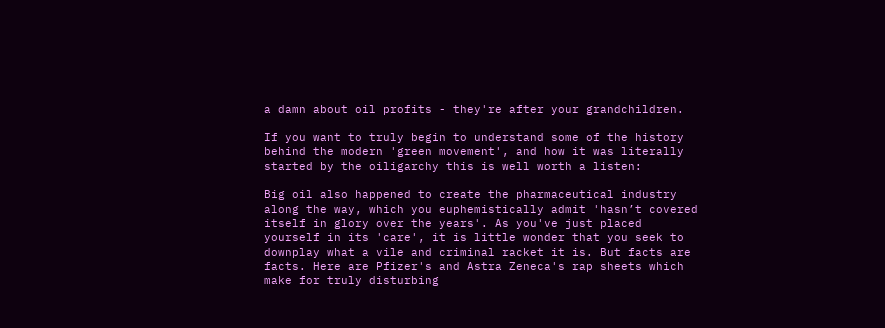a damn about oil profits - they're after your grandchildren.

If you want to truly begin to understand some of the history behind the modern 'green movement', and how it was literally started by the oiligarchy this is well worth a listen:

Big oil also happened to create the pharmaceutical industry along the way, which you euphemistically admit 'hasn’t covered itself in glory over the years'. As you've just placed yourself in its 'care', it is little wonder that you seek to downplay what a vile and criminal racket it is. But facts are facts. Here are Pfizer's and Astra Zeneca's rap sheets which make for truly disturbing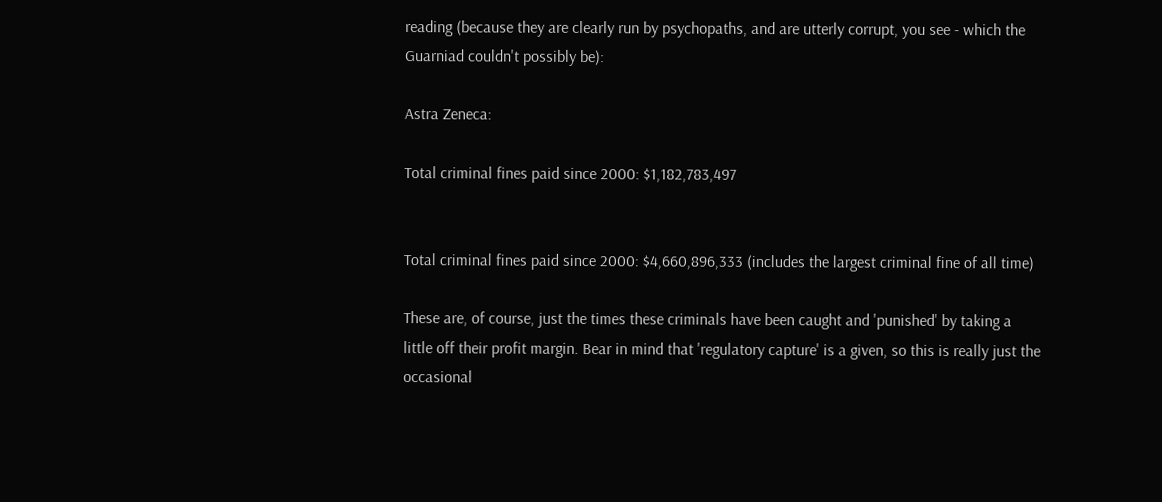reading (because they are clearly run by psychopaths, and are utterly corrupt, you see - which the Guarniad couldn't possibly be):

Astra Zeneca:

Total criminal fines paid since 2000: $1,182,783,497


Total criminal fines paid since 2000: $4,660,896,333 (includes the largest criminal fine of all time)

These are, of course, just the times these criminals have been caught and 'punished' by taking a little off their profit margin. Bear in mind that 'regulatory capture' is a given, so this is really just the occasional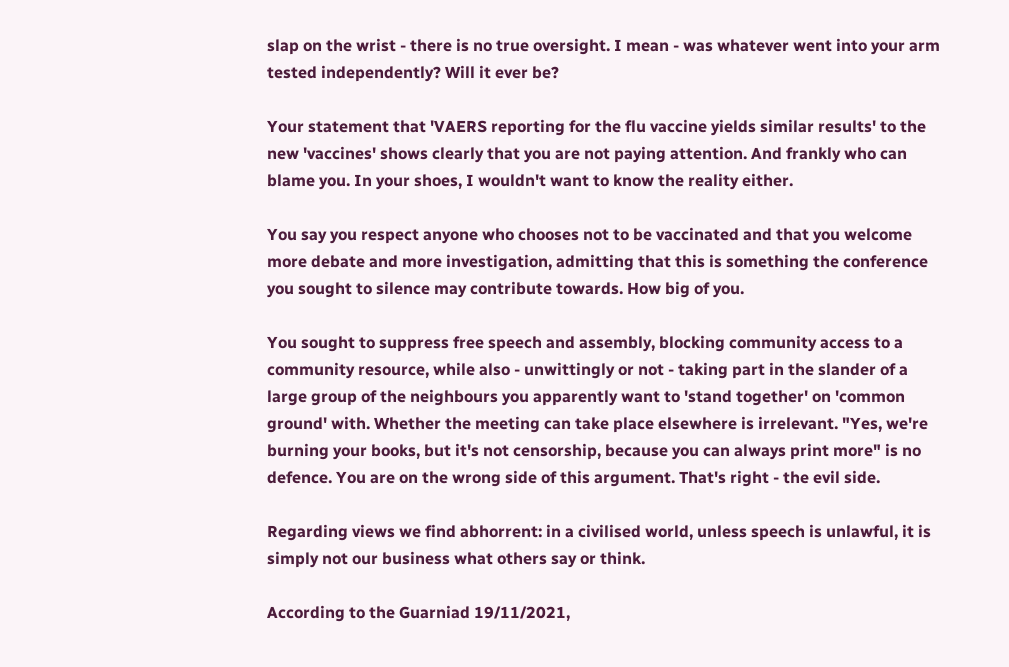slap on the wrist - there is no true oversight. I mean - was whatever went into your arm tested independently? Will it ever be?

Your statement that 'VAERS reporting for the flu vaccine yields similar results' to the new 'vaccines' shows clearly that you are not paying attention. And frankly who can blame you. In your shoes, I wouldn't want to know the reality either.

You say you respect anyone who chooses not to be vaccinated and that you welcome more debate and more investigation, admitting that this is something the conference you sought to silence may contribute towards. How big of you.

You sought to suppress free speech and assembly, blocking community access to a community resource, while also - unwittingly or not - taking part in the slander of a large group of the neighbours you apparently want to 'stand together' on 'common ground' with. Whether the meeting can take place elsewhere is irrelevant. "Yes, we're burning your books, but it's not censorship, because you can always print more" is no defence. You are on the wrong side of this argument. That's right - the evil side.

Regarding views we find abhorrent: in a civilised world, unless speech is unlawful, it is simply not our business what others say or think.

According to the Guarniad 19/11/2021,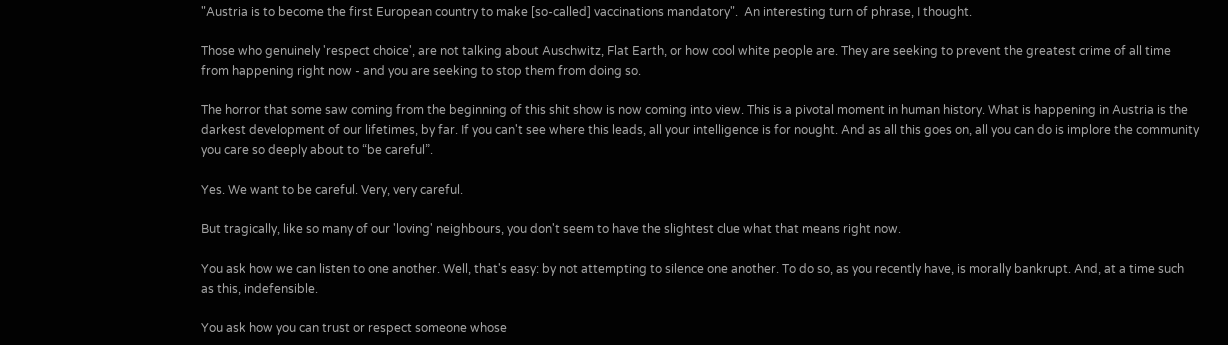"Austria is to become the first European country to make [so-called] vaccinations mandatory".  An interesting turn of phrase, I thought.

Those who genuinely 'respect choice', are not talking about Auschwitz, Flat Earth, or how cool white people are. They are seeking to prevent the greatest crime of all time from happening right now - and you are seeking to stop them from doing so.

The horror that some saw coming from the beginning of this shit show is now coming into view. This is a pivotal moment in human history. What is happening in Austria is the darkest development of our lifetimes, by far. If you can't see where this leads, all your intelligence is for nought. And as all this goes on, all you can do is implore the community you care so deeply about to “be careful”.

Yes. We want to be careful. Very, very careful.

But tragically, like so many of our 'loving' neighbours, you don't seem to have the slightest clue what that means right now.

You ask how we can listen to one another. Well, that's easy: by not attempting to silence one another. To do so, as you recently have, is morally bankrupt. And, at a time such as this, indefensible.

You ask how you can trust or respect someone whose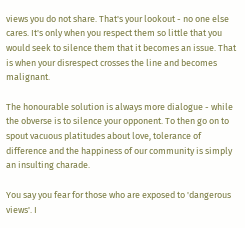views you do not share. That's your lookout - no one else cares. It's only when you respect them so little that you would seek to silence them that it becomes an issue. That is when your disrespect crosses the line and becomes malignant.

The honourable solution is always more dialogue - while the obverse is to silence your opponent. To then go on to spout vacuous platitudes about love, tolerance of difference and the happiness of our community is simply an insulting charade.

You say you fear for those who are exposed to 'dangerous views'. I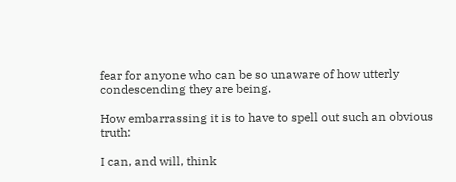fear for anyone who can be so unaware of how utterly condescending they are being.

How embarrassing it is to have to spell out such an obvious truth:

I can, and will, think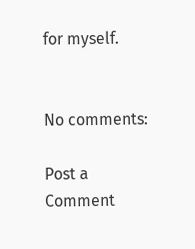for myself.


No comments:

Post a Comment